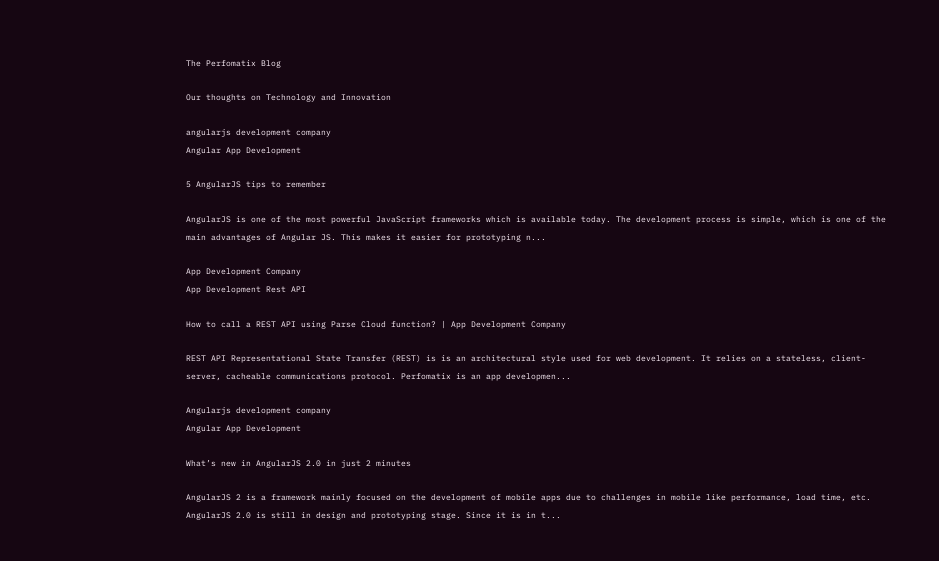The Perfomatix Blog

Our thoughts on Technology and Innovation

angularjs development company
Angular App Development

5 AngularJS tips to remember

AngularJS is one of the most powerful JavaScript frameworks which is available today. The development process is simple, which is one of the main advantages of Angular JS. This makes it easier for prototyping n...

App Development Company
App Development Rest API

How to call a REST API using Parse Cloud function? | App Development Company

REST API Representational State Transfer (REST) is is an architectural style used for web development. It relies on a stateless, client-server, cacheable communications protocol. Perfomatix is an app developmen...

Angularjs development company
Angular App Development

What’s new in AngularJS 2.0 in just 2 minutes

AngularJS 2 is a framework mainly focused on the development of mobile apps due to challenges in mobile like performance, load time, etc. AngularJS 2.0 is still in design and prototyping stage. Since it is in t...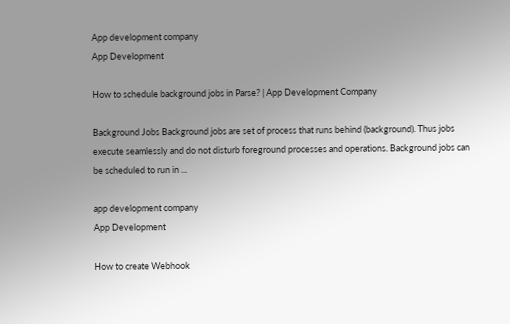App development company
App Development

How to schedule background jobs in Parse? | App Development Company

Background Jobs Background jobs are set of process that runs behind (background). Thus jobs execute seamlessly and do not disturb foreground processes and operations. Background jobs can be scheduled to run in ...

app development company
App Development

How to create Webhook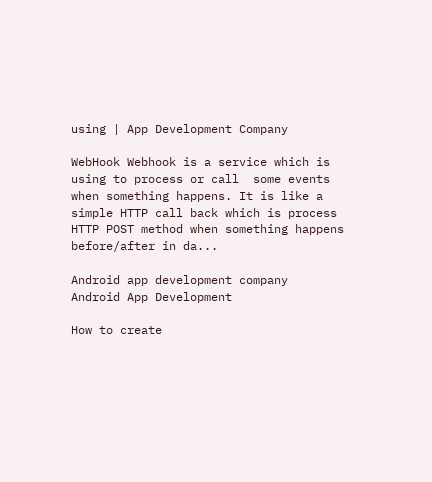using | App Development Company

WebHook Webhook is a service which is using to process or call  some events when something happens. It is like a simple HTTP call back which is process HTTP POST method when something happens before/after in da...

Android app development company
Android App Development

How to create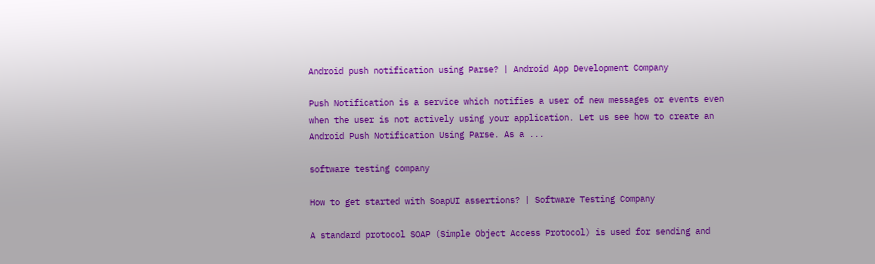Android push notification using Parse? | Android App Development Company

Push Notification is a service which notifies a user of new messages or events even when the user is not actively using your application. Let us see how to create an Android Push Notification Using Parse. As a ...

software testing company

How to get started with SoapUI assertions? | Software Testing Company

A standard protocol SOAP (Simple Object Access Protocol) is used for sending and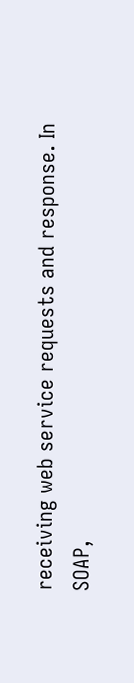receiving web service requests and response. In SOAP,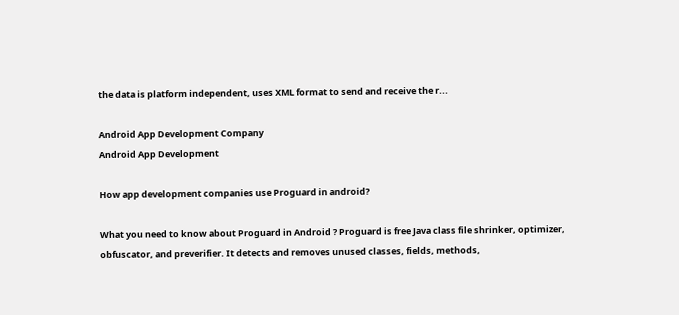the data is platform independent, uses XML format to send and receive the r...

Android App Development Company
Android App Development

How app development companies use Proguard in android?

What you need to know about Proguard in Android ? Proguard is free Java class file shrinker, optimizer, obfuscator, and preverifier. It detects and removes unused classes, fields, methods,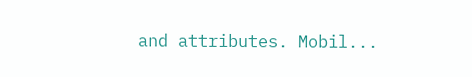and attributes. Mobil...